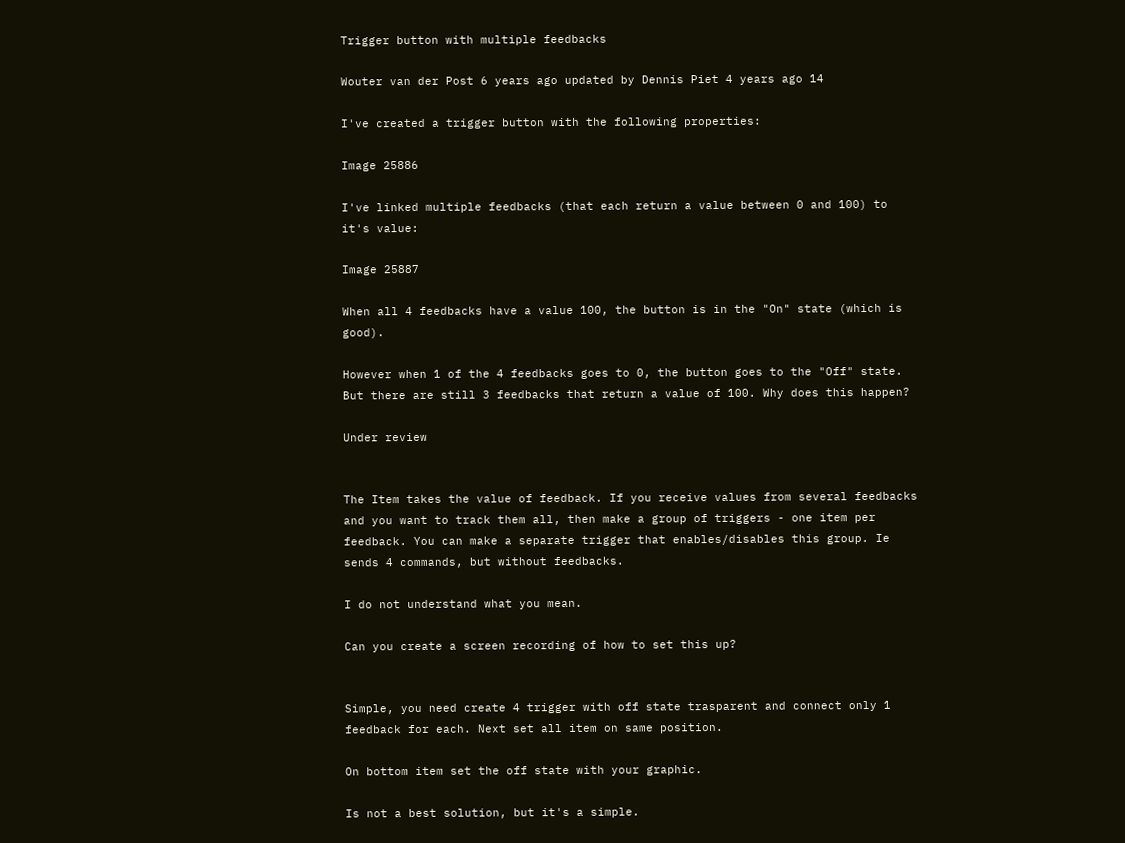Trigger button with multiple feedbacks

Wouter van der Post 6 years ago updated by Dennis Piet 4 years ago 14

I've created a trigger button with the following properties:

Image 25886

I've linked multiple feedbacks (that each return a value between 0 and 100) to it's value:

Image 25887

When all 4 feedbacks have a value 100, the button is in the "On" state (which is good).

However when 1 of the 4 feedbacks goes to 0, the button goes to the "Off" state. But there are still 3 feedbacks that return a value of 100. Why does this happen?

Under review


The Item takes the value of feedback. If you receive values from several feedbacks and you want to track them all, then make a group of triggers - one item per feedback. You can make a separate trigger that enables/disables this group. Ie sends 4 commands, but without feedbacks.

I do not understand what you mean.

Can you create a screen recording of how to set this up?


Simple, you need create 4 trigger with off state trasparent and connect only 1 feedback for each. Next set all item on same position.

On bottom item set the off state with your graphic.

Is not a best solution, but it's a simple.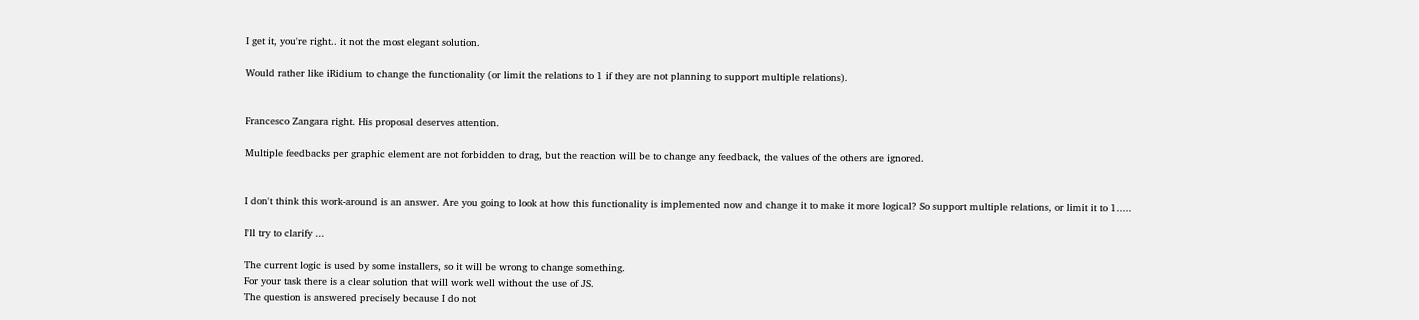I get it, you're right.. it not the most elegant solution.

Would rather like iRidium to change the functionality (or limit the relations to 1 if they are not planning to support multiple relations).


Francesco Zangara right. His proposal deserves attention.

Multiple feedbacks per graphic element are not forbidden to drag, but the reaction will be to change any feedback, the values of the others are ignored.


I don't think this work-around is an answer. Are you going to look at how this functionality is implemented now and change it to make it more logical? So support multiple relations, or limit it to 1.....

I'll try to clarify ...

The current logic is used by some installers, so it will be wrong to change something.
For your task there is a clear solution that will work well without the use of JS.
The question is answered precisely because I do not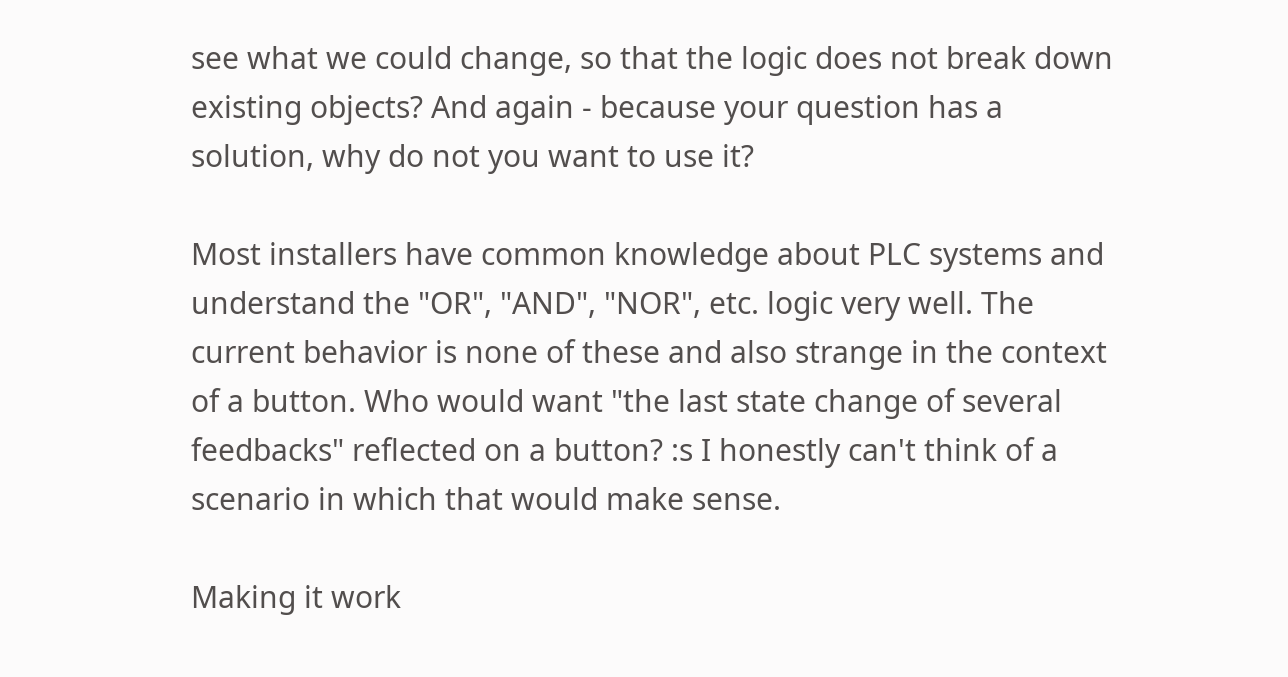see what we could change, so that the logic does not break down existing objects? And again - because your question has a solution, why do not you want to use it?

Most installers have common knowledge about PLC systems and understand the "OR", "AND", "NOR", etc. logic very well. The current behavior is none of these and also strange in the context of a button. Who would want "the last state change of several feedbacks" reflected on a button? :s I honestly can't think of a scenario in which that would make sense.

Making it work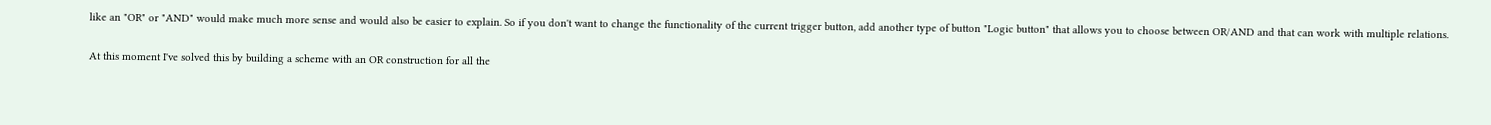like an "OR" or "AND" would make much more sense and would also be easier to explain. So if you don't want to change the functionality of the current trigger button, add another type of button "Logic button" that allows you to choose between OR/AND and that can work with multiple relations.

At this moment I've solved this by building a scheme with an OR construction for all the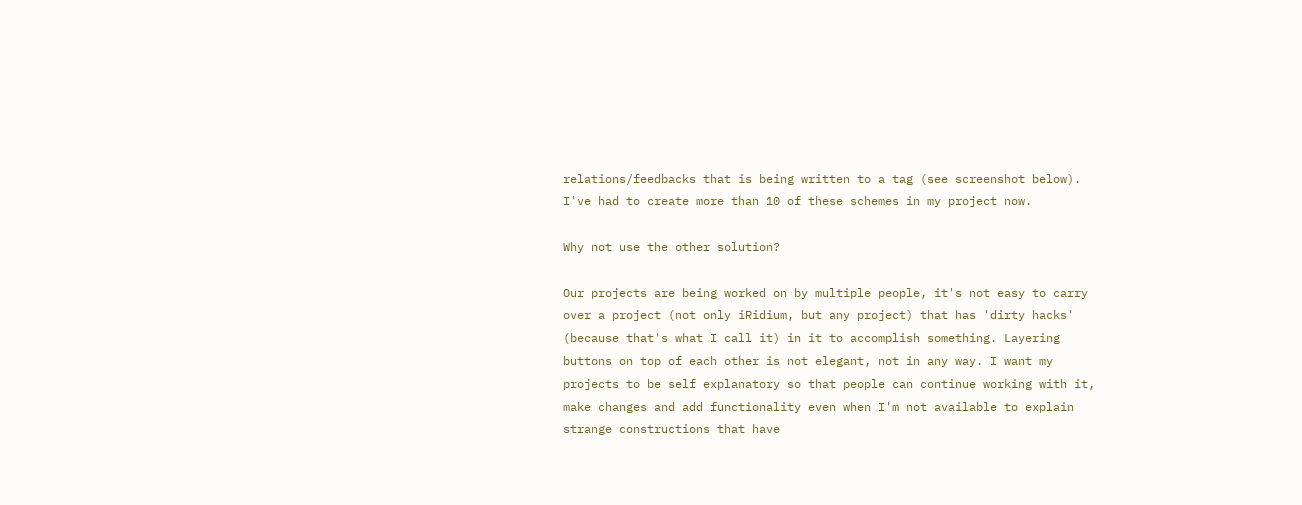relations/feedbacks that is being written to a tag (see screenshot below). I've had to create more than 10 of these schemes in my project now.

Why not use the other solution?

Our projects are being worked on by multiple people, it's not easy to carry over a project (not only iRidium, but any project) that has 'dirty hacks' (because that's what I call it) in it to accomplish something. Layering buttons on top of each other is not elegant, not in any way. I want my projects to be self explanatory so that people can continue working with it, make changes and add functionality even when I'm not available to explain strange constructions that have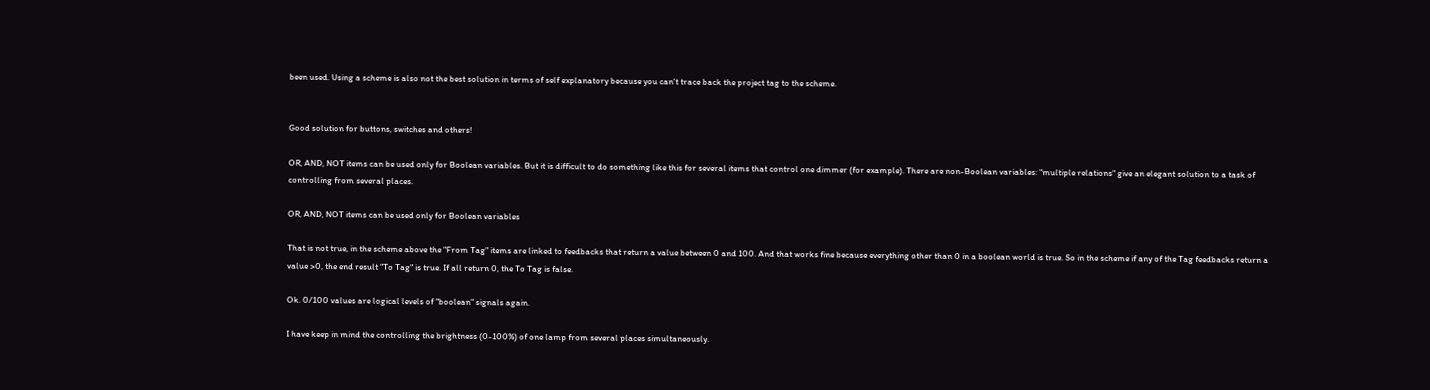been used. Using a scheme is also not the best solution in terms of self explanatory because you can't trace back the project tag to the scheme.


Good solution for buttons, switches and others!

OR, AND, NOT items can be used only for Boolean variables. But it is difficult to do something like this for several items that control one dimmer (for example). There are non-Boolean variables: "multiple relations" give an elegant solution to a task of controlling from several places.

OR, AND, NOT items can be used only for Boolean variables

That is not true, in the scheme above the "From Tag" items are linked to feedbacks that return a value between 0 and 100. And that works fine because everything other than 0 in a boolean world is true. So in the scheme if any of the Tag feedbacks return a value >0, the end result "To Tag" is true. If all return 0, the To Tag is false.

Ok. 0/100 values are logical levels of "boolean" signals again.

I have keep in mind the controlling the brightness (0-100%) of one lamp from several places simultaneously.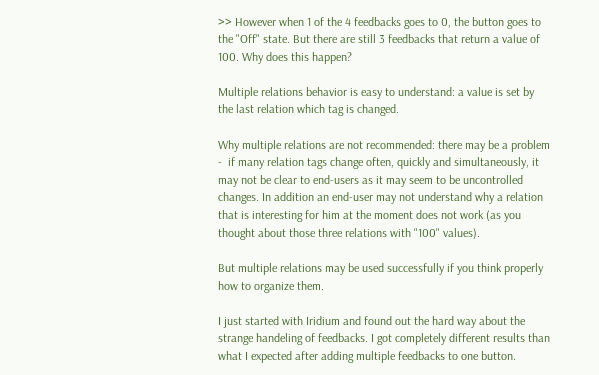>> However when 1 of the 4 feedbacks goes to 0, the button goes to the "Off" state. But there are still 3 feedbacks that return a value of 100. Why does this happen?

Multiple relations behavior is easy to understand: a value is set by the last relation which tag is changed.

Why multiple relations are not recommended: there may be a problem -  if many relation tags change often, quickly and simultaneously, it may not be clear to end-users as it may seem to be uncontrolled changes. In addition an end-user may not understand why a relation that is interesting for him at the moment does not work (as you thought about those three relations with "100" values).

But multiple relations may be used successfully if you think properly how to organize them.

I just started with Iridium and found out the hard way about the strange handeling of feedbacks. I got completely different results than what I expected after adding multiple feedbacks to one button.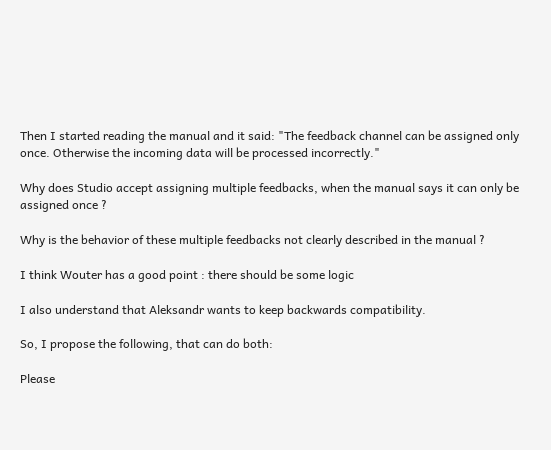Then I started reading the manual and it said: "The feedback channel can be assigned only once. Otherwise the incoming data will be processed incorrectly."

Why does Studio accept assigning multiple feedbacks, when the manual says it can only be assigned once ?

Why is the behavior of these multiple feedbacks not clearly described in the manual ?

I think Wouter has a good point : there should be some logic

I also understand that Aleksandr wants to keep backwards compatibility.

So, I propose the following, that can do both:

Please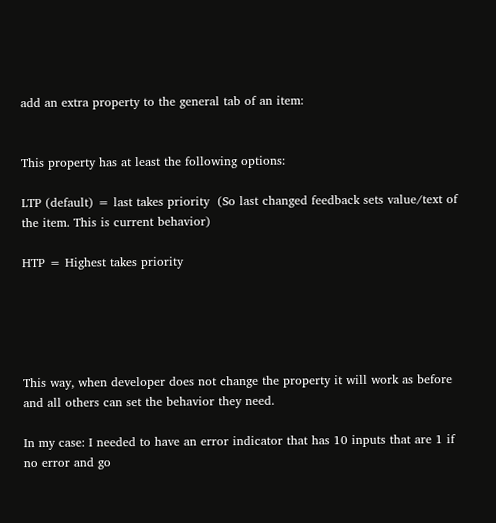add an extra property to the general tab of an item:


This property has at least the following options:

LTP (default) = last takes priority  (So last changed feedback sets value/text of the item. This is current behavior)

HTP = Highest takes priority





This way, when developer does not change the property it will work as before and all others can set the behavior they need.

In my case: I needed to have an error indicator that has 10 inputs that are 1 if no error and go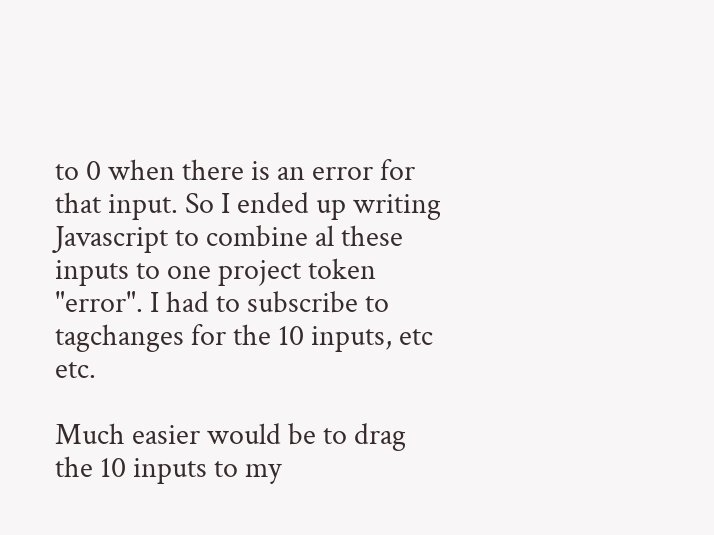to 0 when there is an error for that input. So I ended up writing Javascript to combine al these inputs to one project token "error". I had to subscribe to tagchanges for the 10 inputs, etc etc.

Much easier would be to drag the 10 inputs to my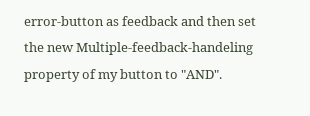error-button as feedback and then set the new Multiple-feedback-handeling property of my button to "AND".